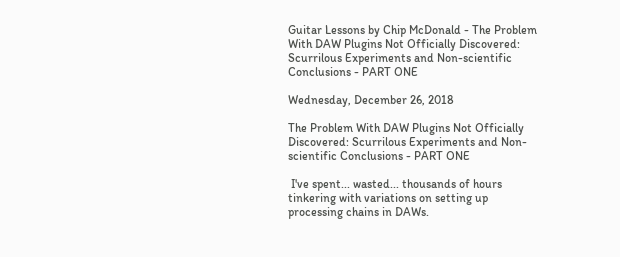Guitar Lessons by Chip McDonald - The Problem With DAW Plugins Not Officially Discovered: Scurrilous Experiments and Non-scientific Conclusions - PART ONE

Wednesday, December 26, 2018

The Problem With DAW Plugins Not Officially Discovered: Scurrilous Experiments and Non-scientific Conclusions - PART ONE

 I've spent... wasted... thousands of hours tinkering with variations on setting up processing chains in DAWs.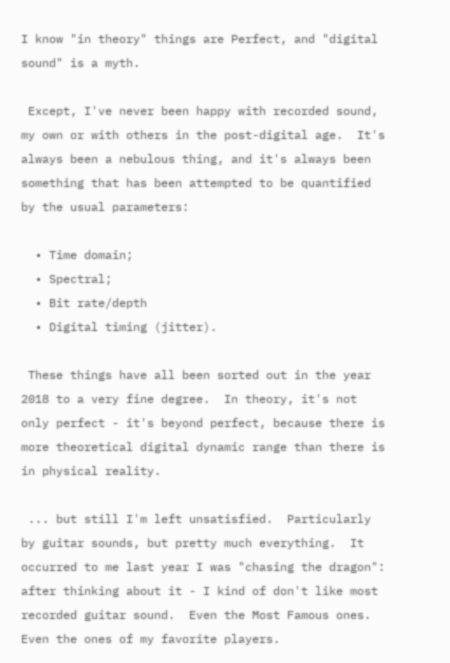I know "in theory" things are Perfect, and "digital sound" is a myth.

 Except, I've never been happy with recorded sound, my own or with others in the post-digital age.  It's always been a nebulous thing, and it's always been something that has been attempted to be quantified by the usual parameters:

  • Time domain;
  • Spectral;
  • Bit rate/depth
  • Digital timing (jitter).

 These things have all been sorted out in the year 2018 to a very fine degree.  In theory, it's not only perfect - it's beyond perfect, because there is more theoretical digital dynamic range than there is in physical reality.

 ... but still I'm left unsatisfied.  Particularly by guitar sounds, but pretty much everything.  It occurred to me last year I was "chasing the dragon": after thinking about it - I kind of don't like most recorded guitar sound.  Even the Most Famous ones.  Even the ones of my favorite players.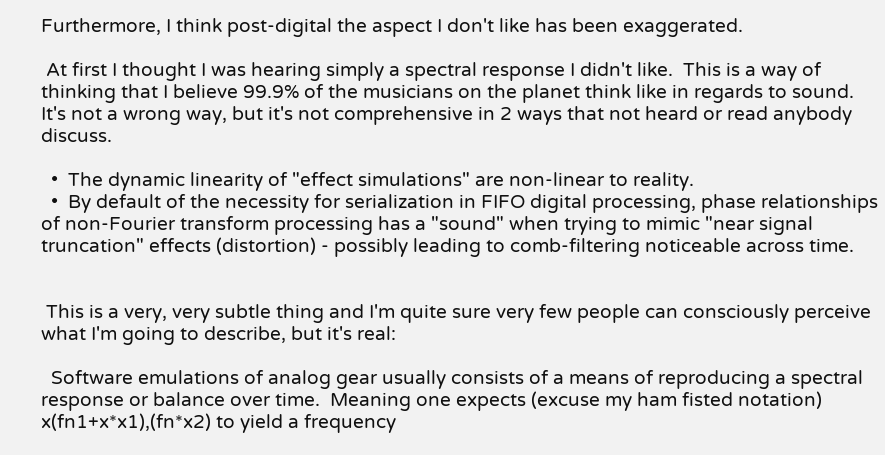Furthermore, I think post-digital the aspect I don't like has been exaggerated.

 At first I thought I was hearing simply a spectral response I didn't like.  This is a way of thinking that I believe 99.9% of the musicians on the planet think like in regards to sound.  It's not a wrong way, but it's not comprehensive in 2 ways that not heard or read anybody discuss.

  •  The dynamic linearity of "effect simulations" are non-linear to reality.
  •  By default of the necessity for serialization in FIFO digital processing, phase relationships of non-Fourier transform processing has a "sound" when trying to mimic "near signal truncation" effects (distortion) - possibly leading to comb-filtering noticeable across time.


 This is a very, very subtle thing and I'm quite sure very few people can consciously perceive what I'm going to describe, but it's real:

  Software emulations of analog gear usually consists of a means of reproducing a spectral response or balance over time.  Meaning one expects (excuse my ham fisted notation)  x(fn1+x*x1),(fn*x2) to yield a frequency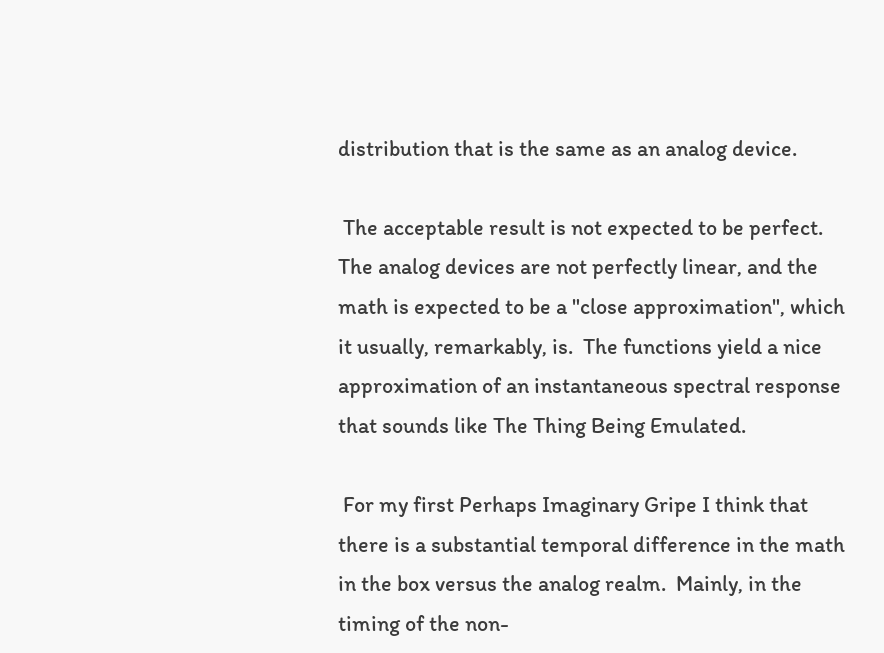distribution that is the same as an analog device.

 The acceptable result is not expected to be perfect.  The analog devices are not perfectly linear, and the math is expected to be a "close approximation", which it usually, remarkably, is.  The functions yield a nice approximation of an instantaneous spectral response that sounds like The Thing Being Emulated.

 For my first Perhaps Imaginary Gripe I think that there is a substantial temporal difference in the math in the box versus the analog realm.  Mainly, in the timing of the non-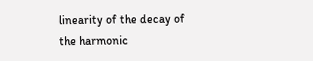linearity of the decay of the harmonic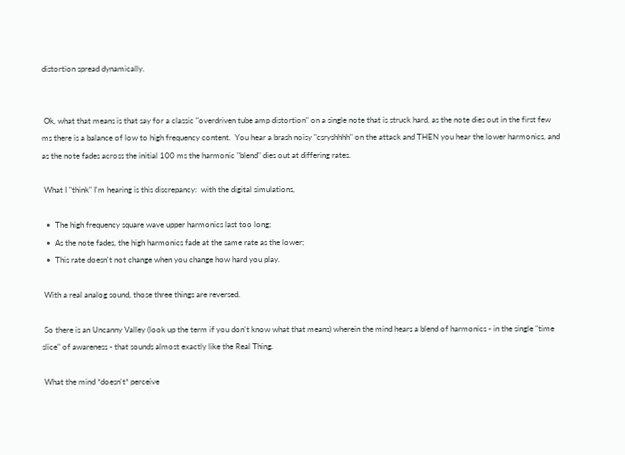distortion spread dynamically.


 Ok, what that means is that say for a classic "overdriven tube amp distortion" on a single note that is struck hard, as the note dies out in the first few ms there is a balance of low to high frequency content.  You hear a brash noisy "csryshhhh" on the attack and THEN you hear the lower harmonics, and as the note fades across the initial 100 ms the harmonic "blend" dies out at differing rates.

 What I "think" I'm hearing is this discrepancy:  with the digital simulations,

  •  The high frequency square wave upper harmonics last too long;
  •  As the note fades, the high harmonics fade at the same rate as the lower;
  •  This rate doesn't not change when you change how hard you play.

 With a real analog sound, those three things are reversed.

 So there is an Uncanny Valley (look up the term if you don't know what that means) wherein the mind hears a blend of harmonics - in the single "time slice" of awareness - that sounds almost exactly like the Real Thing.

 What the mind *doesn't* perceive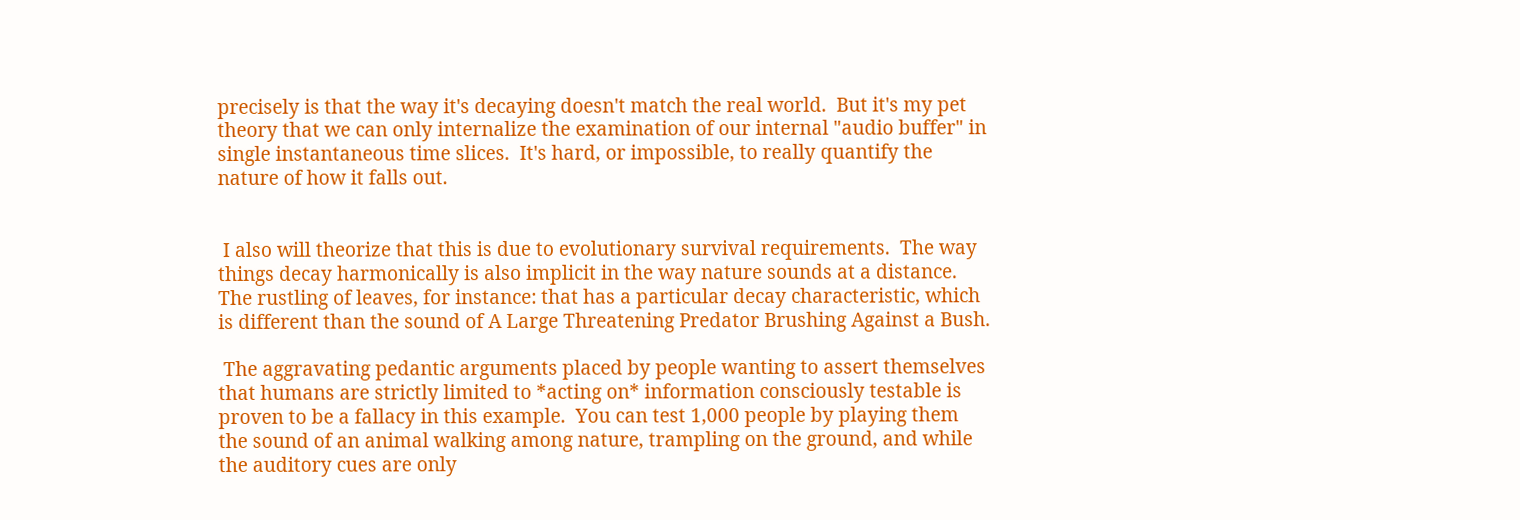precisely is that the way it's decaying doesn't match the real world.  But it's my pet theory that we can only internalize the examination of our internal "audio buffer" in single instantaneous time slices.  It's hard, or impossible, to really quantify the nature of how it falls out.


 I also will theorize that this is due to evolutionary survival requirements.  The way things decay harmonically is also implicit in the way nature sounds at a distance.  The rustling of leaves, for instance: that has a particular decay characteristic, which is different than the sound of A Large Threatening Predator Brushing Against a Bush.

 The aggravating pedantic arguments placed by people wanting to assert themselves that humans are strictly limited to *acting on* information consciously testable is proven to be a fallacy in this example.  You can test 1,000 people by playing them the sound of an animal walking among nature, trampling on the ground, and while the auditory cues are only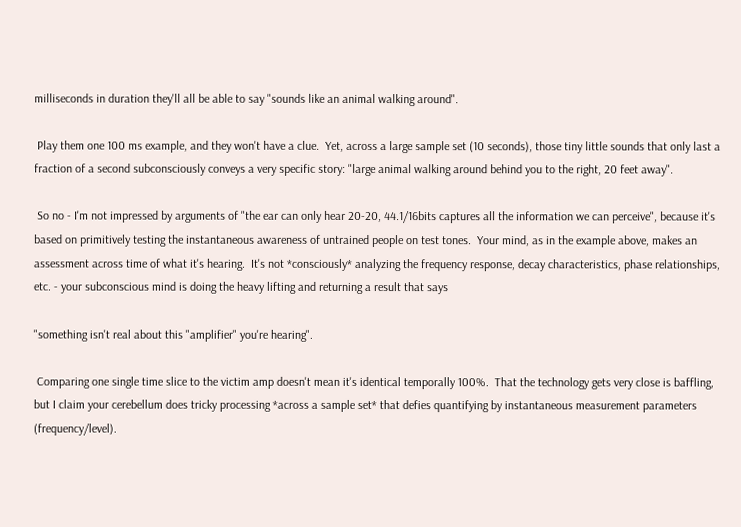milliseconds in duration they'll all be able to say "sounds like an animal walking around".

 Play them one 100 ms example, and they won't have a clue.  Yet, across a large sample set (10 seconds), those tiny little sounds that only last a fraction of a second subconsciously conveys a very specific story: "large animal walking around behind you to the right, 20 feet away".

 So no - I'm not impressed by arguments of "the ear can only hear 20-20, 44.1/16bits captures all the information we can perceive", because it's based on primitively testing the instantaneous awareness of untrained people on test tones.  Your mind, as in the example above, makes an assessment across time of what it's hearing.  It's not *consciously* analyzing the frequency response, decay characteristics, phase relationships, etc. - your subconscious mind is doing the heavy lifting and returning a result that says

"something isn't real about this "amplifier" you're hearing".

 Comparing one single time slice to the victim amp doesn't mean it's identical temporally 100%.  That the technology gets very close is baffling, but I claim your cerebellum does tricky processing *across a sample set* that defies quantifying by instantaneous measurement parameters (frequency/level).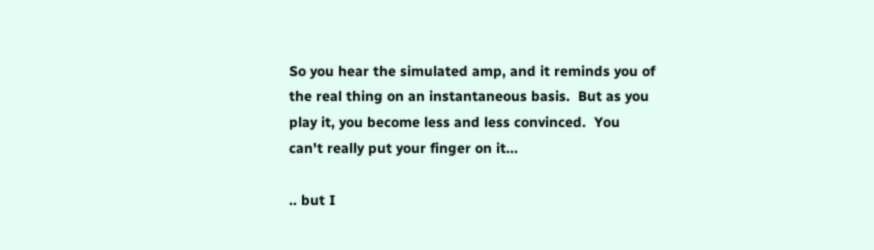So you hear the simulated amp, and it reminds you of the real thing on an instantaneous basis.  But as you play it, you become less and less convinced.  You can't really put your finger on it...

.. but I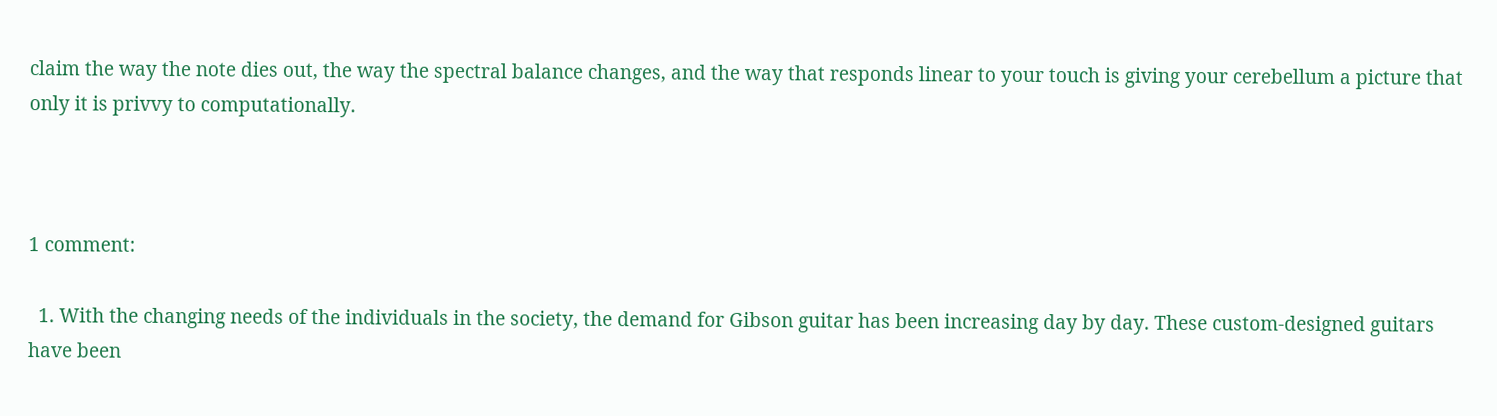claim the way the note dies out, the way the spectral balance changes, and the way that responds linear to your touch is giving your cerebellum a picture that only it is privvy to computationally.



1 comment:

  1. With the changing needs of the individuals in the society, the demand for Gibson guitar has been increasing day by day. These custom-designed guitars have been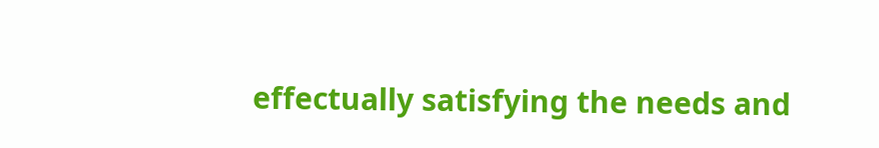effectually satisfying the needs and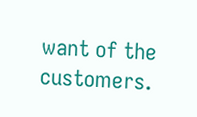want of the customers.